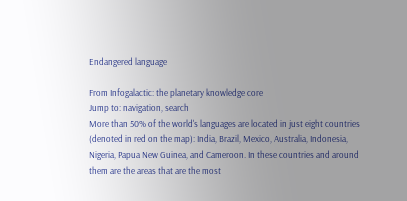Endangered language

From Infogalactic: the planetary knowledge core
Jump to: navigation, search
More than 50% of the world's languages are located in just eight countries (denoted in red on the map): India, Brazil, Mexico, Australia, Indonesia, Nigeria, Papua New Guinea, and Cameroon. In these countries and around them are the areas that are the most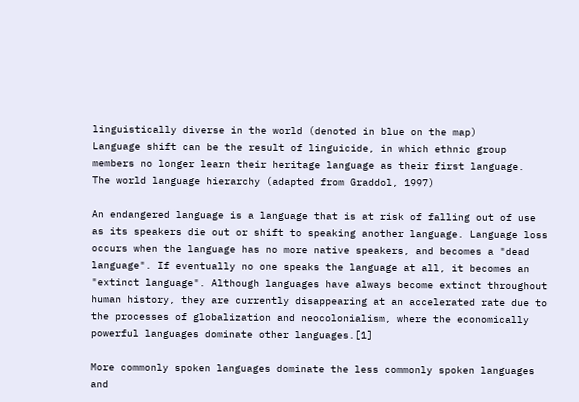linguistically diverse in the world (denoted in blue on the map)
Language shift can be the result of linguicide, in which ethnic group members no longer learn their heritage language as their first language.
The world language hierarchy (adapted from Graddol, 1997)

An endangered language is a language that is at risk of falling out of use as its speakers die out or shift to speaking another language. Language loss occurs when the language has no more native speakers, and becomes a "dead language". If eventually no one speaks the language at all, it becomes an "extinct language". Although languages have always become extinct throughout human history, they are currently disappearing at an accelerated rate due to the processes of globalization and neocolonialism, where the economically powerful languages dominate other languages.[1]

More commonly spoken languages dominate the less commonly spoken languages and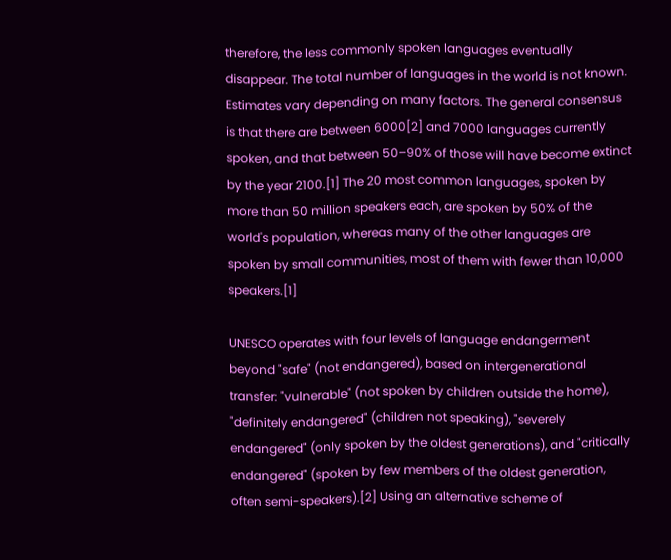therefore, the less commonly spoken languages eventually disappear. The total number of languages in the world is not known. Estimates vary depending on many factors. The general consensus is that there are between 6000[2] and 7000 languages currently spoken, and that between 50–90% of those will have become extinct by the year 2100.[1] The 20 most common languages, spoken by more than 50 million speakers each, are spoken by 50% of the world's population, whereas many of the other languages are spoken by small communities, most of them with fewer than 10,000 speakers.[1]

UNESCO operates with four levels of language endangerment beyond "safe" (not endangered), based on intergenerational transfer: "vulnerable" (not spoken by children outside the home), "definitely endangered" (children not speaking), "severely endangered" (only spoken by the oldest generations), and "critically endangered" (spoken by few members of the oldest generation, often semi-speakers).[2] Using an alternative scheme of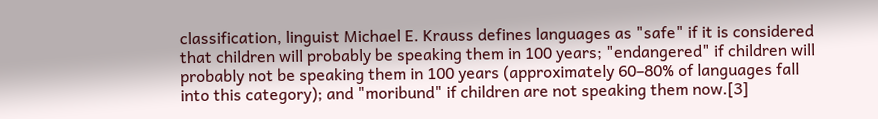classification, linguist Michael E. Krauss defines languages as "safe" if it is considered that children will probably be speaking them in 100 years; "endangered" if children will probably not be speaking them in 100 years (approximately 60–80% of languages fall into this category); and "moribund" if children are not speaking them now.[3]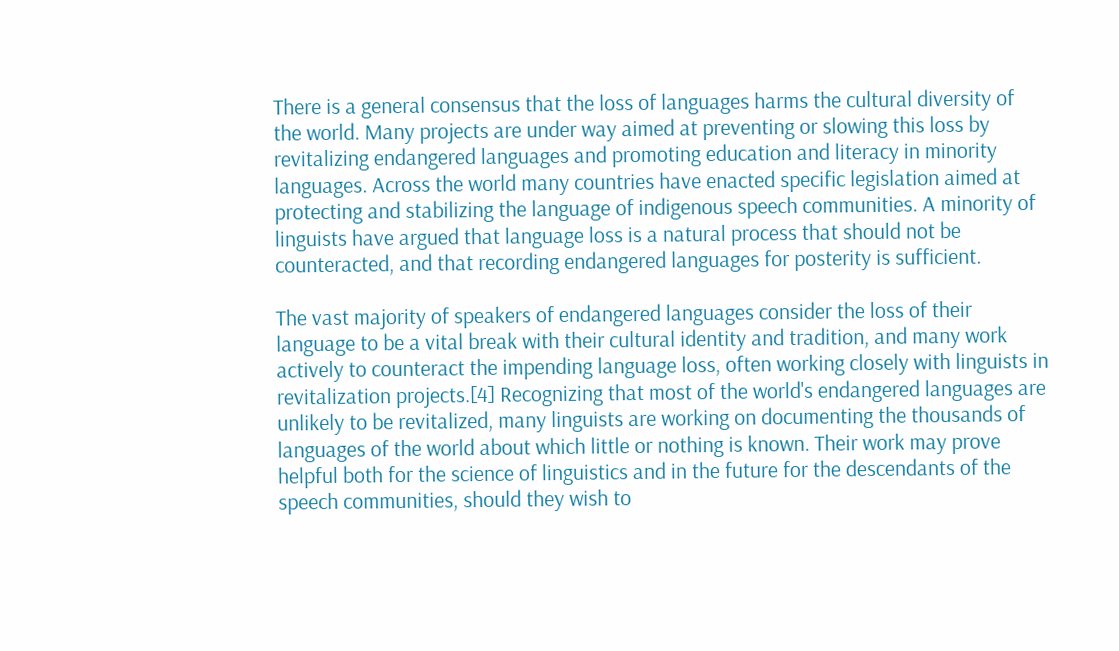There is a general consensus that the loss of languages harms the cultural diversity of the world. Many projects are under way aimed at preventing or slowing this loss by revitalizing endangered languages and promoting education and literacy in minority languages. Across the world many countries have enacted specific legislation aimed at protecting and stabilizing the language of indigenous speech communities. A minority of linguists have argued that language loss is a natural process that should not be counteracted, and that recording endangered languages for posterity is sufficient.

The vast majority of speakers of endangered languages consider the loss of their language to be a vital break with their cultural identity and tradition, and many work actively to counteract the impending language loss, often working closely with linguists in revitalization projects.[4] Recognizing that most of the world's endangered languages are unlikely to be revitalized, many linguists are working on documenting the thousands of languages of the world about which little or nothing is known. Their work may prove helpful both for the science of linguistics and in the future for the descendants of the speech communities, should they wish to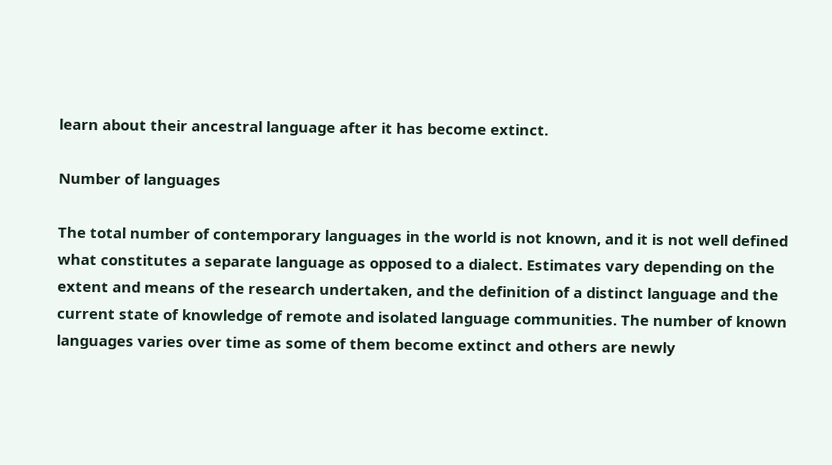learn about their ancestral language after it has become extinct.

Number of languages

The total number of contemporary languages in the world is not known, and it is not well defined what constitutes a separate language as opposed to a dialect. Estimates vary depending on the extent and means of the research undertaken, and the definition of a distinct language and the current state of knowledge of remote and isolated language communities. The number of known languages varies over time as some of them become extinct and others are newly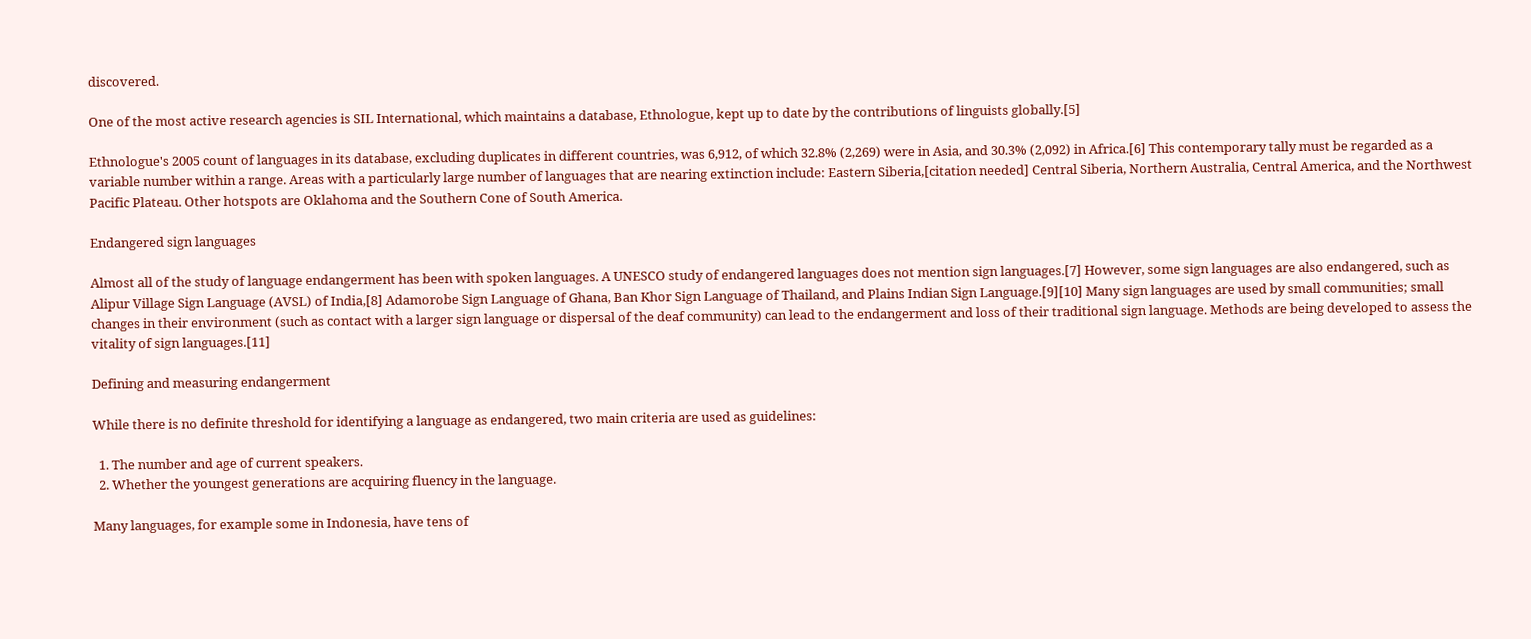discovered.

One of the most active research agencies is SIL International, which maintains a database, Ethnologue, kept up to date by the contributions of linguists globally.[5]

Ethnologue's 2005 count of languages in its database, excluding duplicates in different countries, was 6,912, of which 32.8% (2,269) were in Asia, and 30.3% (2,092) in Africa.[6] This contemporary tally must be regarded as a variable number within a range. Areas with a particularly large number of languages that are nearing extinction include: Eastern Siberia,[citation needed] Central Siberia, Northern Australia, Central America, and the Northwest Pacific Plateau. Other hotspots are Oklahoma and the Southern Cone of South America.

Endangered sign languages

Almost all of the study of language endangerment has been with spoken languages. A UNESCO study of endangered languages does not mention sign languages.[7] However, some sign languages are also endangered, such as Alipur Village Sign Language (AVSL) of India,[8] Adamorobe Sign Language of Ghana, Ban Khor Sign Language of Thailand, and Plains Indian Sign Language.[9][10] Many sign languages are used by small communities; small changes in their environment (such as contact with a larger sign language or dispersal of the deaf community) can lead to the endangerment and loss of their traditional sign language. Methods are being developed to assess the vitality of sign languages.[11]

Defining and measuring endangerment

While there is no definite threshold for identifying a language as endangered, two main criteria are used as guidelines:

  1. The number and age of current speakers.
  2. Whether the youngest generations are acquiring fluency in the language.

Many languages, for example some in Indonesia, have tens of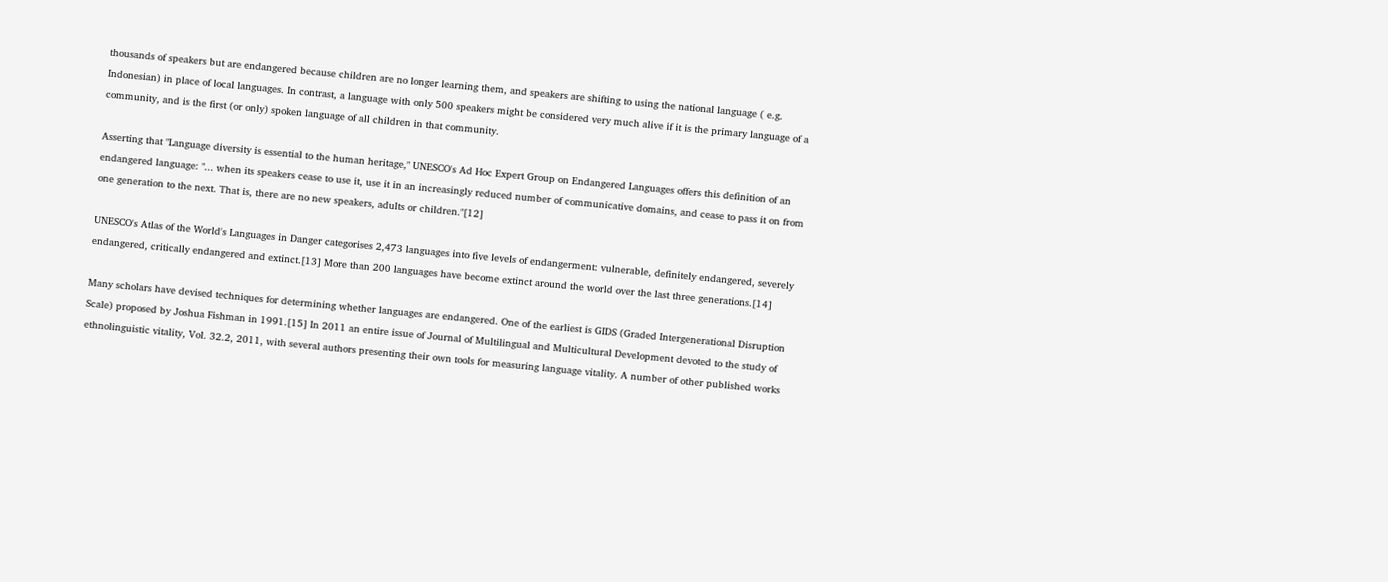thousands of speakers but are endangered because children are no longer learning them, and speakers are shifting to using the national language ( e.g. Indonesian) in place of local languages. In contrast, a language with only 500 speakers might be considered very much alive if it is the primary language of a community, and is the first (or only) spoken language of all children in that community.

Asserting that "Language diversity is essential to the human heritage," UNESCO's Ad Hoc Expert Group on Endangered Languages offers this definition of an endangered language: "... when its speakers cease to use it, use it in an increasingly reduced number of communicative domains, and cease to pass it on from one generation to the next. That is, there are no new speakers, adults or children."[12]

UNESCO's Atlas of the World's Languages in Danger categorises 2,473 languages into five levels of endangerment: vulnerable, definitely endangered, severely endangered, critically endangered and extinct.[13] More than 200 languages have become extinct around the world over the last three generations.[14]

Many scholars have devised techniques for determining whether languages are endangered. One of the earliest is GIDS (Graded Intergenerational Disruption Scale) proposed by Joshua Fishman in 1991.[15] In 2011 an entire issue of Journal of Multilingual and Multicultural Development devoted to the study of ethnolinguistic vitality, Vol. 32.2, 2011, with several authors presenting their own tools for measuring language vitality. A number of other published works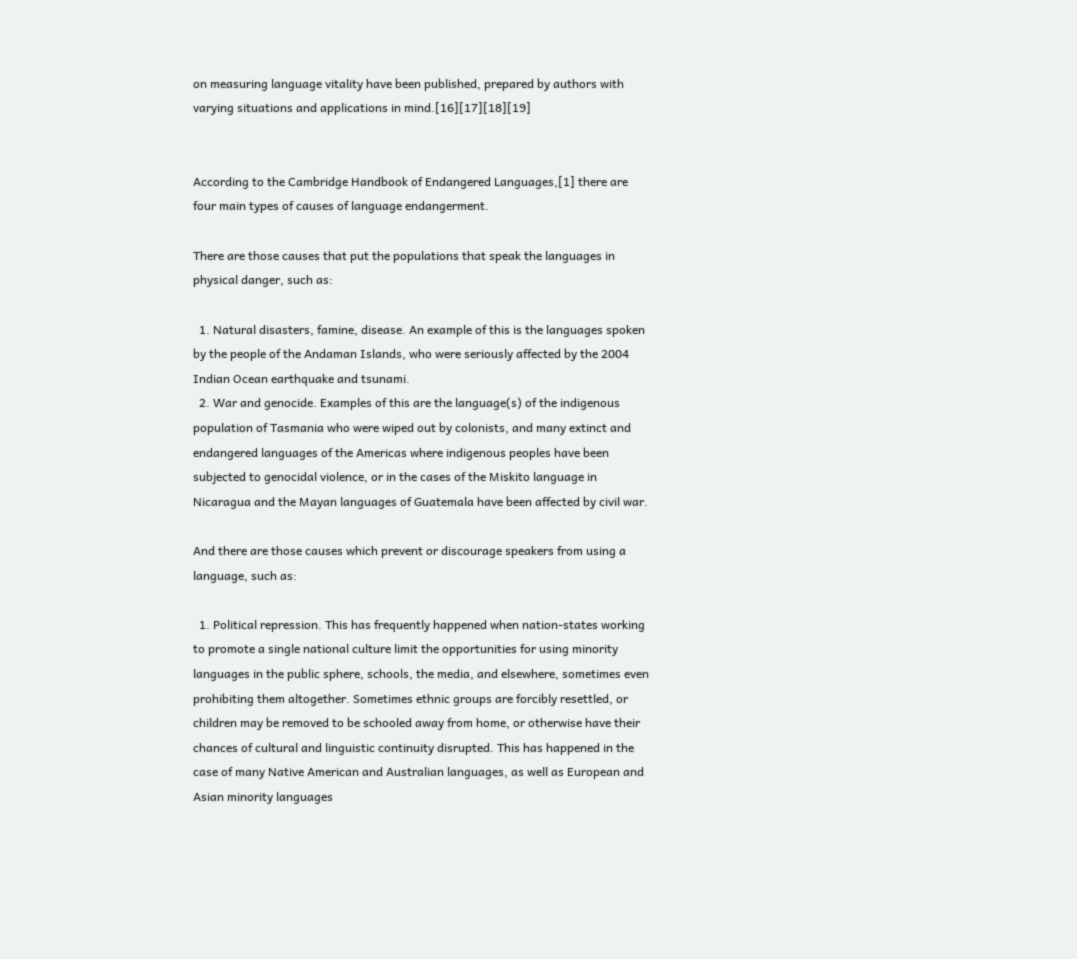on measuring language vitality have been published, prepared by authors with varying situations and applications in mind.[16][17][18][19]


According to the Cambridge Handbook of Endangered Languages,[1] there are four main types of causes of language endangerment.

There are those causes that put the populations that speak the languages in physical danger, such as:

  1. Natural disasters, famine, disease. An example of this is the languages spoken by the people of the Andaman Islands, who were seriously affected by the 2004 Indian Ocean earthquake and tsunami.
  2. War and genocide. Examples of this are the language(s) of the indigenous population of Tasmania who were wiped out by colonists, and many extinct and endangered languages of the Americas where indigenous peoples have been subjected to genocidal violence, or in the cases of the Miskito language in Nicaragua and the Mayan languages of Guatemala have been affected by civil war.

And there are those causes which prevent or discourage speakers from using a language, such as:

  1. Political repression. This has frequently happened when nation-states working to promote a single national culture limit the opportunities for using minority languages in the public sphere, schools, the media, and elsewhere, sometimes even prohibiting them altogether. Sometimes ethnic groups are forcibly resettled, or children may be removed to be schooled away from home, or otherwise have their chances of cultural and linguistic continuity disrupted. This has happened in the case of many Native American and Australian languages, as well as European and Asian minority languages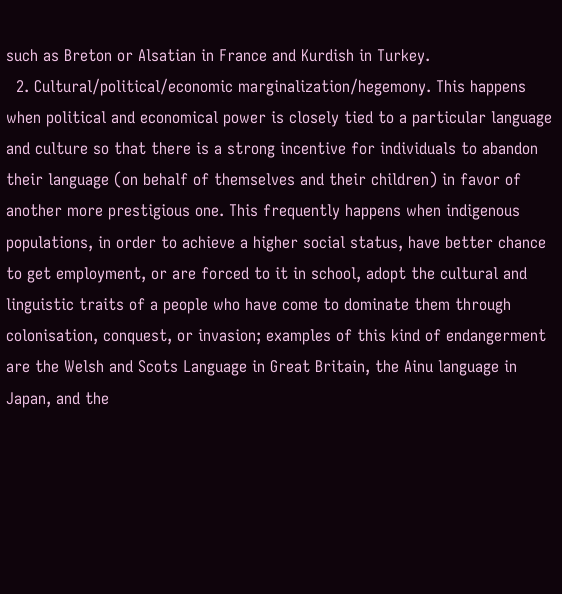such as Breton or Alsatian in France and Kurdish in Turkey.
  2. Cultural/political/economic marginalization/hegemony. This happens when political and economical power is closely tied to a particular language and culture so that there is a strong incentive for individuals to abandon their language (on behalf of themselves and their children) in favor of another more prestigious one. This frequently happens when indigenous populations, in order to achieve a higher social status, have better chance to get employment, or are forced to it in school, adopt the cultural and linguistic traits of a people who have come to dominate them through colonisation, conquest, or invasion; examples of this kind of endangerment are the Welsh and Scots Language in Great Britain, the Ainu language in Japan, and the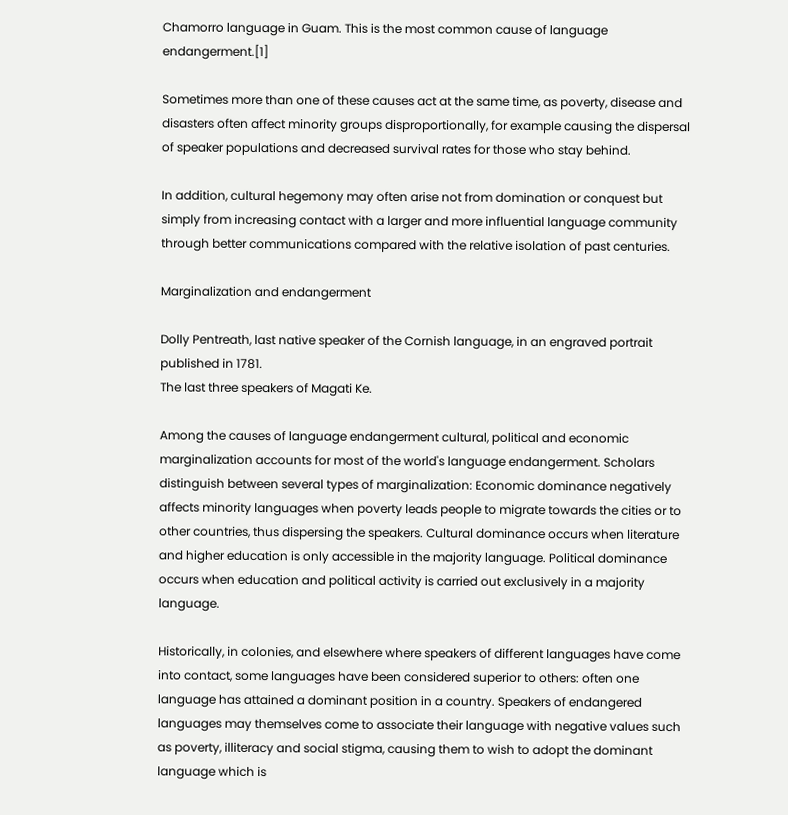Chamorro language in Guam. This is the most common cause of language endangerment.[1]

Sometimes more than one of these causes act at the same time, as poverty, disease and disasters often affect minority groups disproportionally, for example causing the dispersal of speaker populations and decreased survival rates for those who stay behind.

In addition, cultural hegemony may often arise not from domination or conquest but simply from increasing contact with a larger and more influential language community through better communications compared with the relative isolation of past centuries.

Marginalization and endangerment

Dolly Pentreath, last native speaker of the Cornish language, in an engraved portrait published in 1781.
The last three speakers of Magati Ke.

Among the causes of language endangerment cultural, political and economic marginalization accounts for most of the world's language endangerment. Scholars distinguish between several types of marginalization: Economic dominance negatively affects minority languages when poverty leads people to migrate towards the cities or to other countries, thus dispersing the speakers. Cultural dominance occurs when literature and higher education is only accessible in the majority language. Political dominance occurs when education and political activity is carried out exclusively in a majority language.

Historically, in colonies, and elsewhere where speakers of different languages have come into contact, some languages have been considered superior to others: often one language has attained a dominant position in a country. Speakers of endangered languages may themselves come to associate their language with negative values such as poverty, illiteracy and social stigma, causing them to wish to adopt the dominant language which is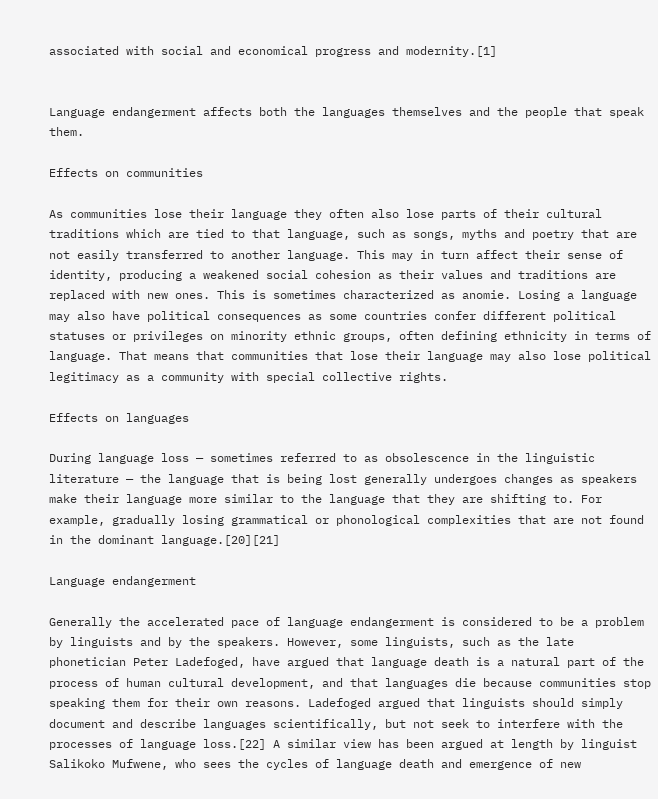associated with social and economical progress and modernity.[1]


Language endangerment affects both the languages themselves and the people that speak them.

Effects on communities

As communities lose their language they often also lose parts of their cultural traditions which are tied to that language, such as songs, myths and poetry that are not easily transferred to another language. This may in turn affect their sense of identity, producing a weakened social cohesion as their values and traditions are replaced with new ones. This is sometimes characterized as anomie. Losing a language may also have political consequences as some countries confer different political statuses or privileges on minority ethnic groups, often defining ethnicity in terms of language. That means that communities that lose their language may also lose political legitimacy as a community with special collective rights.

Effects on languages

During language loss — sometimes referred to as obsolescence in the linguistic literature — the language that is being lost generally undergoes changes as speakers make their language more similar to the language that they are shifting to. For example, gradually losing grammatical or phonological complexities that are not found in the dominant language.[20][21]

Language endangerment

Generally the accelerated pace of language endangerment is considered to be a problem by linguists and by the speakers. However, some linguists, such as the late phonetician Peter Ladefoged, have argued that language death is a natural part of the process of human cultural development, and that languages die because communities stop speaking them for their own reasons. Ladefoged argued that linguists should simply document and describe languages scientifically, but not seek to interfere with the processes of language loss.[22] A similar view has been argued at length by linguist Salikoko Mufwene, who sees the cycles of language death and emergence of new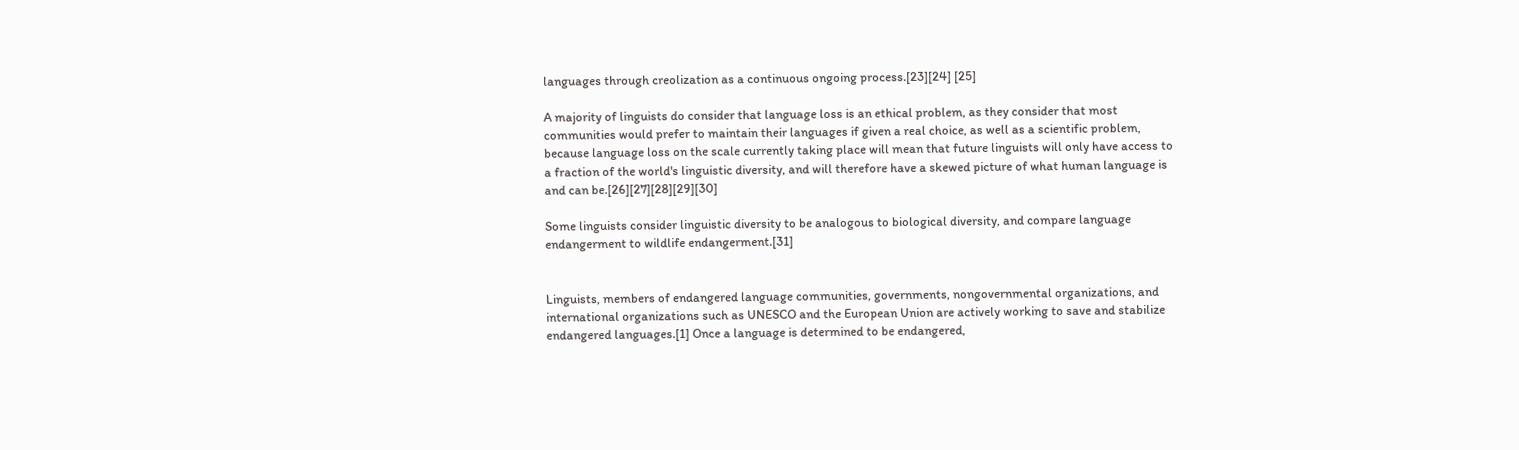languages through creolization as a continuous ongoing process.[23][24] [25]

A majority of linguists do consider that language loss is an ethical problem, as they consider that most communities would prefer to maintain their languages if given a real choice, as well as a scientific problem, because language loss on the scale currently taking place will mean that future linguists will only have access to a fraction of the world's linguistic diversity, and will therefore have a skewed picture of what human language is and can be.[26][27][28][29][30]

Some linguists consider linguistic diversity to be analogous to biological diversity, and compare language endangerment to wildlife endangerment.[31]


Linguists, members of endangered language communities, governments, nongovernmental organizations, and international organizations such as UNESCO and the European Union are actively working to save and stabilize endangered languages.[1] Once a language is determined to be endangered,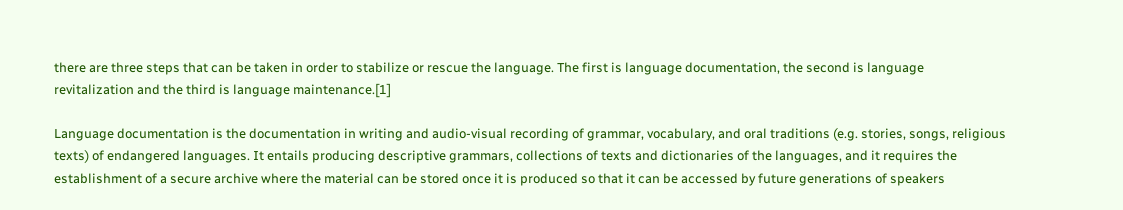there are three steps that can be taken in order to stabilize or rescue the language. The first is language documentation, the second is language revitalization and the third is language maintenance.[1]

Language documentation is the documentation in writing and audio-visual recording of grammar, vocabulary, and oral traditions (e.g. stories, songs, religious texts) of endangered languages. It entails producing descriptive grammars, collections of texts and dictionaries of the languages, and it requires the establishment of a secure archive where the material can be stored once it is produced so that it can be accessed by future generations of speakers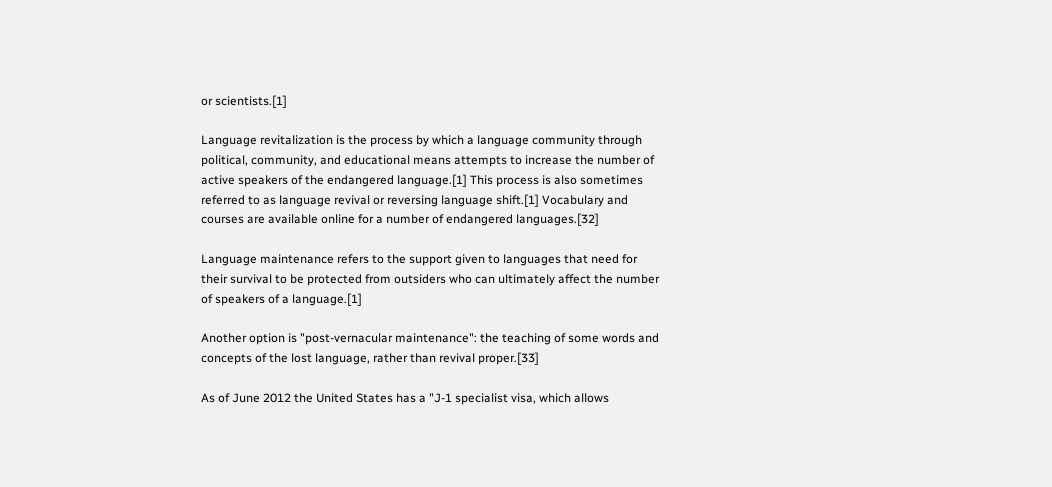or scientists.[1]

Language revitalization is the process by which a language community through political, community, and educational means attempts to increase the number of active speakers of the endangered language.[1] This process is also sometimes referred to as language revival or reversing language shift.[1] Vocabulary and courses are available online for a number of endangered languages.[32]

Language maintenance refers to the support given to languages that need for their survival to be protected from outsiders who can ultimately affect the number of speakers of a language.[1]

Another option is "post-vernacular maintenance": the teaching of some words and concepts of the lost language, rather than revival proper.[33]

As of June 2012 the United States has a "J-1 specialist visa, which allows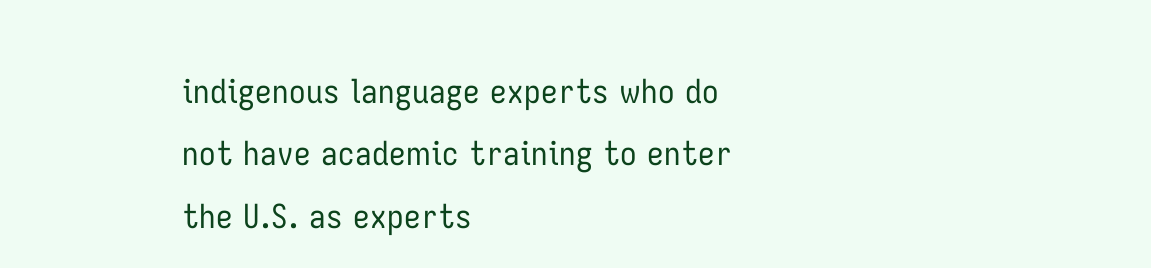indigenous language experts who do not have academic training to enter the U.S. as experts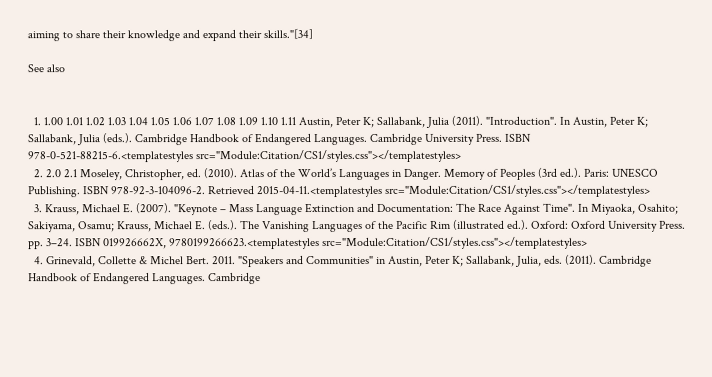aiming to share their knowledge and expand their skills."[34]

See also


  1. 1.00 1.01 1.02 1.03 1.04 1.05 1.06 1.07 1.08 1.09 1.10 1.11 Austin, Peter K; Sallabank, Julia (2011). "Introduction". In Austin, Peter K; Sallabank, Julia (eds.). Cambridge Handbook of Endangered Languages. Cambridge University Press. ISBN 978-0-521-88215-6.<templatestyles src="Module:Citation/CS1/styles.css"></templatestyles>
  2. 2.0 2.1 Moseley, Christopher, ed. (2010). Atlas of the World’s Languages in Danger. Memory of Peoples (3rd ed.). Paris: UNESCO Publishing. ISBN 978-92-3-104096-2. Retrieved 2015-04-11.<templatestyles src="Module:Citation/CS1/styles.css"></templatestyles>
  3. Krauss, Michael E. (2007). "Keynote – Mass Language Extinction and Documentation: The Race Against Time". In Miyaoka, Osahito; Sakiyama, Osamu; Krauss, Michael E. (eds.). The Vanishing Languages of the Pacific Rim (illustrated ed.). Oxford: Oxford University Press. pp. 3–24. ISBN 019926662X, 9780199266623.<templatestyles src="Module:Citation/CS1/styles.css"></templatestyles>
  4. Grinevald, Collette & Michel Bert. 2011. "Speakers and Communities" in Austin, Peter K; Sallabank, Julia, eds. (2011). Cambridge Handbook of Endangered Languages. Cambridge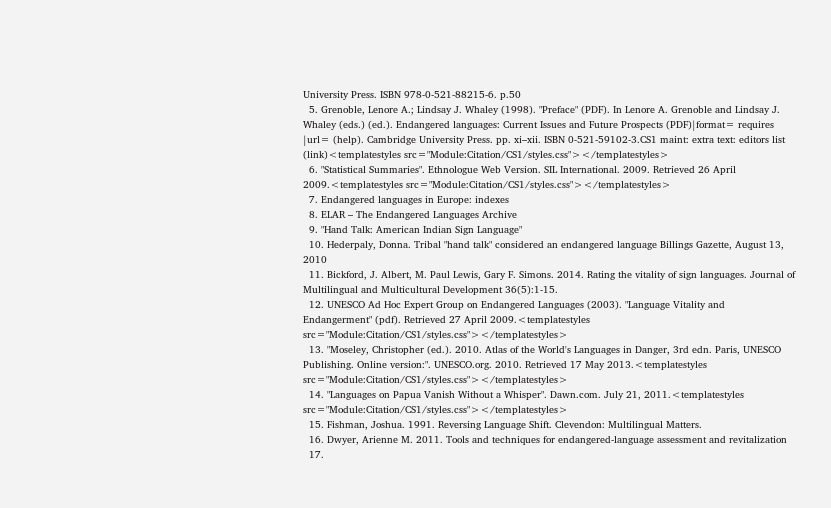University Press. ISBN 978-0-521-88215-6. p.50
  5. Grenoble, Lenore A.; Lindsay J. Whaley (1998). "Preface" (PDF). In Lenore A. Grenoble and Lindsay J. Whaley (eds.) (ed.). Endangered languages: Current Issues and Future Prospects (PDF)|format= requires |url= (help). Cambridge University Press. pp. xi–xii. ISBN 0-521-59102-3.CS1 maint: extra text: editors list (link)<templatestyles src="Module:Citation/CS1/styles.css"></templatestyles>
  6. "Statistical Summaries". Ethnologue Web Version. SIL International. 2009. Retrieved 26 April 2009.<templatestyles src="Module:Citation/CS1/styles.css"></templatestyles>
  7. Endangered languages in Europe: indexes
  8. ELAR – The Endangered Languages Archive
  9. "Hand Talk: American Indian Sign Language"
  10. Hederpaly, Donna. Tribal "hand talk" considered an endangered language Billings Gazette, August 13, 2010
  11. Bickford, J. Albert, M. Paul Lewis, Gary F. Simons. 2014. Rating the vitality of sign languages. Journal of Multilingual and Multicultural Development 36(5):1-15.
  12. UNESCO Ad Hoc Expert Group on Endangered Languages (2003). "Language Vitality and Endangerment" (pdf). Retrieved 27 April 2009.<templatestyles src="Module:Citation/CS1/styles.css"></templatestyles>
  13. "Moseley, Christopher (ed.). 2010. Atlas of the World's Languages in Danger, 3rd edn. Paris, UNESCO Publishing. Online version:". UNESCO.org. 2010. Retrieved 17 May 2013.<templatestyles src="Module:Citation/CS1/styles.css"></templatestyles>
  14. "Languages on Papua Vanish Without a Whisper". Dawn.com. July 21, 2011.<templatestyles src="Module:Citation/CS1/styles.css"></templatestyles>
  15. Fishman, Joshua. 1991. Reversing Language Shift. Clevendon: Multilingual Matters.
  16. Dwyer, Arienne M. 2011. Tools and techniques for endangered-language assessment and revitalization
  17.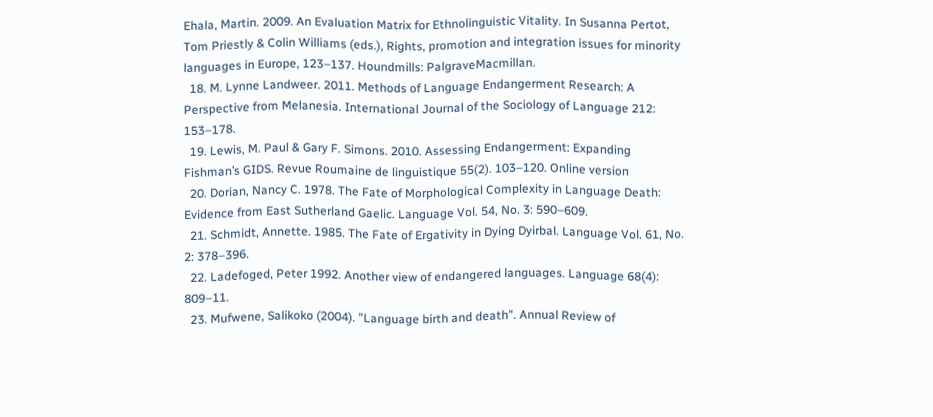Ehala, Martin. 2009. An Evaluation Matrix for Ethnolinguistic Vitality. In Susanna Pertot, Tom Priestly & Colin Williams (eds.), Rights, promotion and integration issues for minority languages in Europe, 123–137. Houndmills: PalgraveMacmillan.
  18. M. Lynne Landweer. 2011. Methods of Language Endangerment Research: A Perspective from Melanesia. International Journal of the Sociology of Language 212: 153–178.
  19. Lewis, M. Paul & Gary F. Simons. 2010. Assessing Endangerment: Expanding Fishman’s GIDS. Revue Roumaine de linguistique 55(2). 103–120. Online version
  20. Dorian, Nancy C. 1978. The Fate of Morphological Complexity in Language Death: Evidence from East Sutherland Gaelic. Language Vol. 54, No. 3: 590–609.
  21. Schmidt, Annette. 1985. The Fate of Ergativity in Dying Dyirbal. Language Vol. 61, No. 2: 378–396.
  22. Ladefoged, Peter 1992. Another view of endangered languages. Language 68(4): 809–11.
  23. Mufwene, Salikoko (2004). "Language birth and death". Annual Review of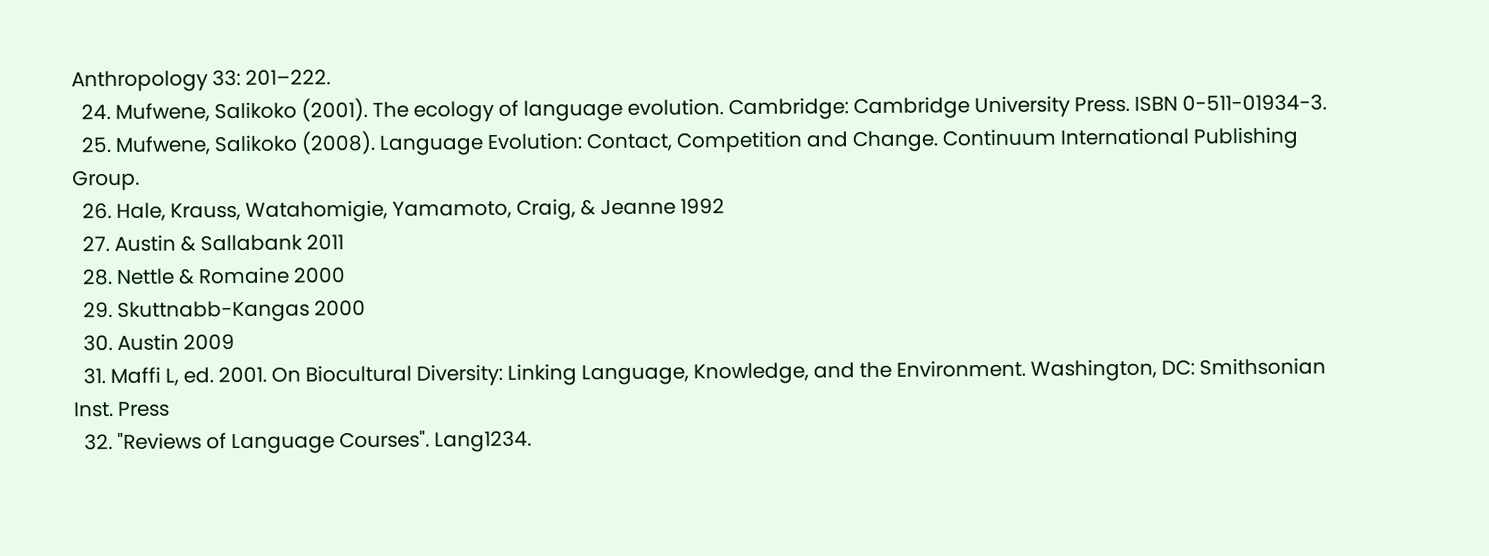Anthropology 33: 201–222.
  24. Mufwene, Salikoko (2001). The ecology of language evolution. Cambridge: Cambridge University Press. ISBN 0-511-01934-3.
  25. Mufwene, Salikoko (2008). Language Evolution: Contact, Competition and Change. Continuum International Publishing Group.
  26. Hale, Krauss, Watahomigie, Yamamoto, Craig, & Jeanne 1992
  27. Austin & Sallabank 2011
  28. Nettle & Romaine 2000
  29. Skuttnabb-Kangas 2000
  30. Austin 2009
  31. Maffi L, ed. 2001. On Biocultural Diversity: Linking Language, Knowledge, and the Environment. Washington, DC: Smithsonian Inst. Press
  32. "Reviews of Language Courses". Lang1234.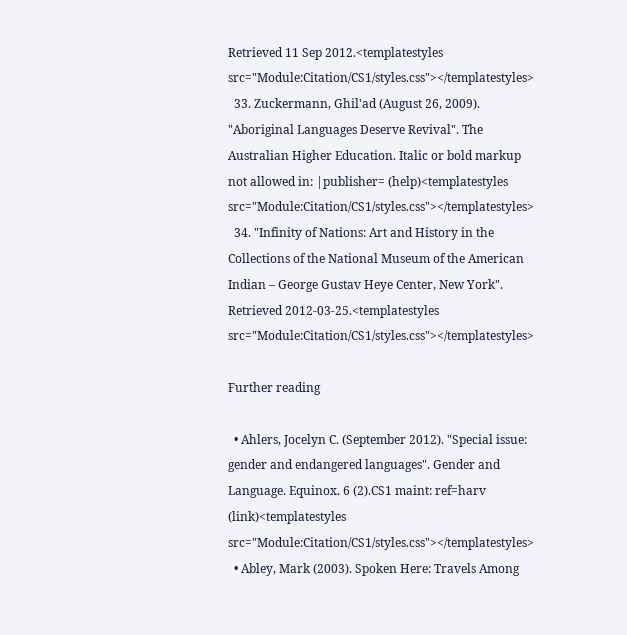Retrieved 11 Sep 2012.<templatestyles src="Module:Citation/CS1/styles.css"></templatestyles>
  33. Zuckermann, Ghil'ad (August 26, 2009). "Aboriginal Languages Deserve Revival". The Australian Higher Education. Italic or bold markup not allowed in: |publisher= (help)<templatestyles src="Module:Citation/CS1/styles.css"></templatestyles>
  34. "Infinity of Nations: Art and History in the Collections of the National Museum of the American Indian – George Gustav Heye Center, New York". Retrieved 2012-03-25.<templatestyles src="Module:Citation/CS1/styles.css"></templatestyles>

Further reading

  • Ahlers, Jocelyn C. (September 2012). "Special issue: gender and endangered languages". Gender and Language. Equinox. 6 (2).CS1 maint: ref=harv (link)<templatestyles src="Module:Citation/CS1/styles.css"></templatestyles>
  • Abley, Mark (2003). Spoken Here: Travels Among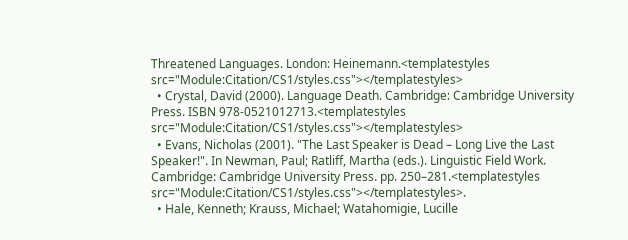Threatened Languages. London: Heinemann.<templatestyles src="Module:Citation/CS1/styles.css"></templatestyles>
  • Crystal, David (2000). Language Death. Cambridge: Cambridge University Press. ISBN 978-0521012713.<templatestyles src="Module:Citation/CS1/styles.css"></templatestyles>
  • Evans, Nicholas (2001). "The Last Speaker is Dead – Long Live the Last Speaker!". In Newman, Paul; Ratliff, Martha (eds.). Linguistic Field Work. Cambridge: Cambridge University Press. pp. 250–281.<templatestyles src="Module:Citation/CS1/styles.css"></templatestyles>.
  • Hale, Kenneth; Krauss, Michael; Watahomigie, Lucille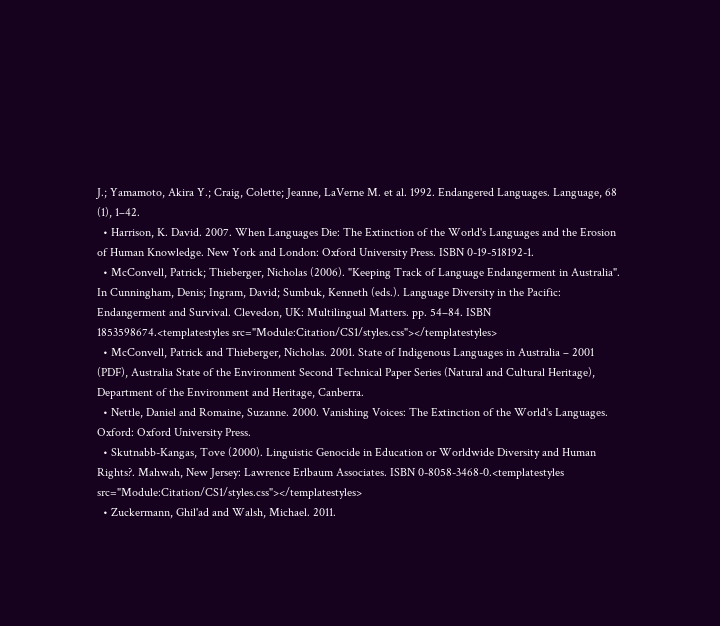J.; Yamamoto, Akira Y.; Craig, Colette; Jeanne, LaVerne M. et al. 1992. Endangered Languages. Language, 68 (1), 1–42.
  • Harrison, K. David. 2007. When Languages Die: The Extinction of the World's Languages and the Erosion of Human Knowledge. New York and London: Oxford University Press. ISBN 0-19-518192-1.
  • McConvell, Patrick; Thieberger, Nicholas (2006). "Keeping Track of Language Endangerment in Australia". In Cunningham, Denis; Ingram, David; Sumbuk, Kenneth (eds.). Language Diversity in the Pacific: Endangerment and Survival. Clevedon, UK: Multilingual Matters. pp. 54–84. ISBN 1853598674.<templatestyles src="Module:Citation/CS1/styles.css"></templatestyles>
  • McConvell, Patrick and Thieberger, Nicholas. 2001. State of Indigenous Languages in Australia – 2001 (PDF), Australia State of the Environment Second Technical Paper Series (Natural and Cultural Heritage), Department of the Environment and Heritage, Canberra.
  • Nettle, Daniel and Romaine, Suzanne. 2000. Vanishing Voices: The Extinction of the World's Languages. Oxford: Oxford University Press.
  • Skutnabb-Kangas, Tove (2000). Linguistic Genocide in Education or Worldwide Diversity and Human Rights?. Mahwah, New Jersey: Lawrence Erlbaum Associates. ISBN 0-8058-3468-0.<templatestyles src="Module:Citation/CS1/styles.css"></templatestyles>
  • Zuckermann, Ghil'ad and Walsh, Michael. 2011.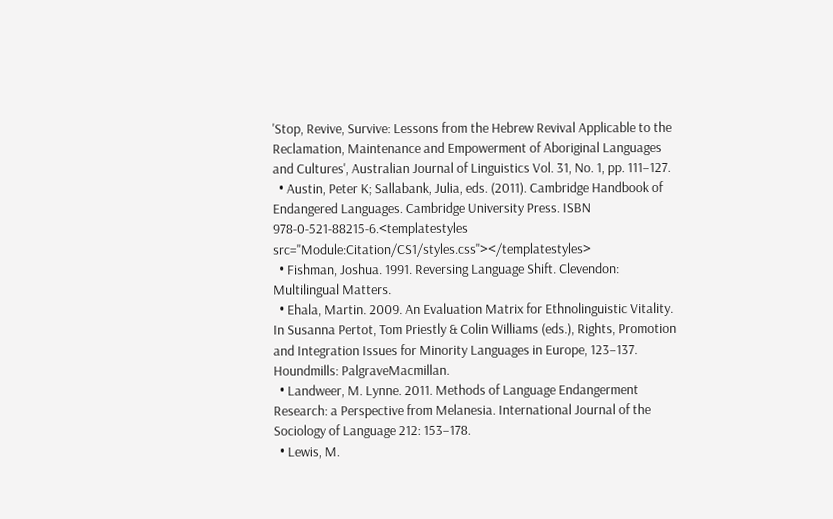'Stop, Revive, Survive: Lessons from the Hebrew Revival Applicable to the Reclamation, Maintenance and Empowerment of Aboriginal Languages and Cultures', Australian Journal of Linguistics Vol. 31, No. 1, pp. 111–127.
  • Austin, Peter K; Sallabank, Julia, eds. (2011). Cambridge Handbook of Endangered Languages. Cambridge University Press. ISBN 978-0-521-88215-6.<templatestyles src="Module:Citation/CS1/styles.css"></templatestyles>
  • Fishman, Joshua. 1991. Reversing Language Shift. Clevendon: Multilingual Matters.
  • Ehala, Martin. 2009. An Evaluation Matrix for Ethnolinguistic Vitality. In Susanna Pertot, Tom Priestly & Colin Williams (eds.), Rights, Promotion and Integration Issues for Minority Languages in Europe, 123–137. Houndmills: PalgraveMacmillan.
  • Landweer, M. Lynne. 2011. Methods of Language Endangerment Research: a Perspective from Melanesia. International Journal of the Sociology of Language 212: 153–178.
  • Lewis, M.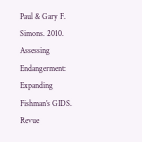Paul & Gary F. Simons. 2010. Assessing Endangerment: Expanding Fishman’s GIDS. Revue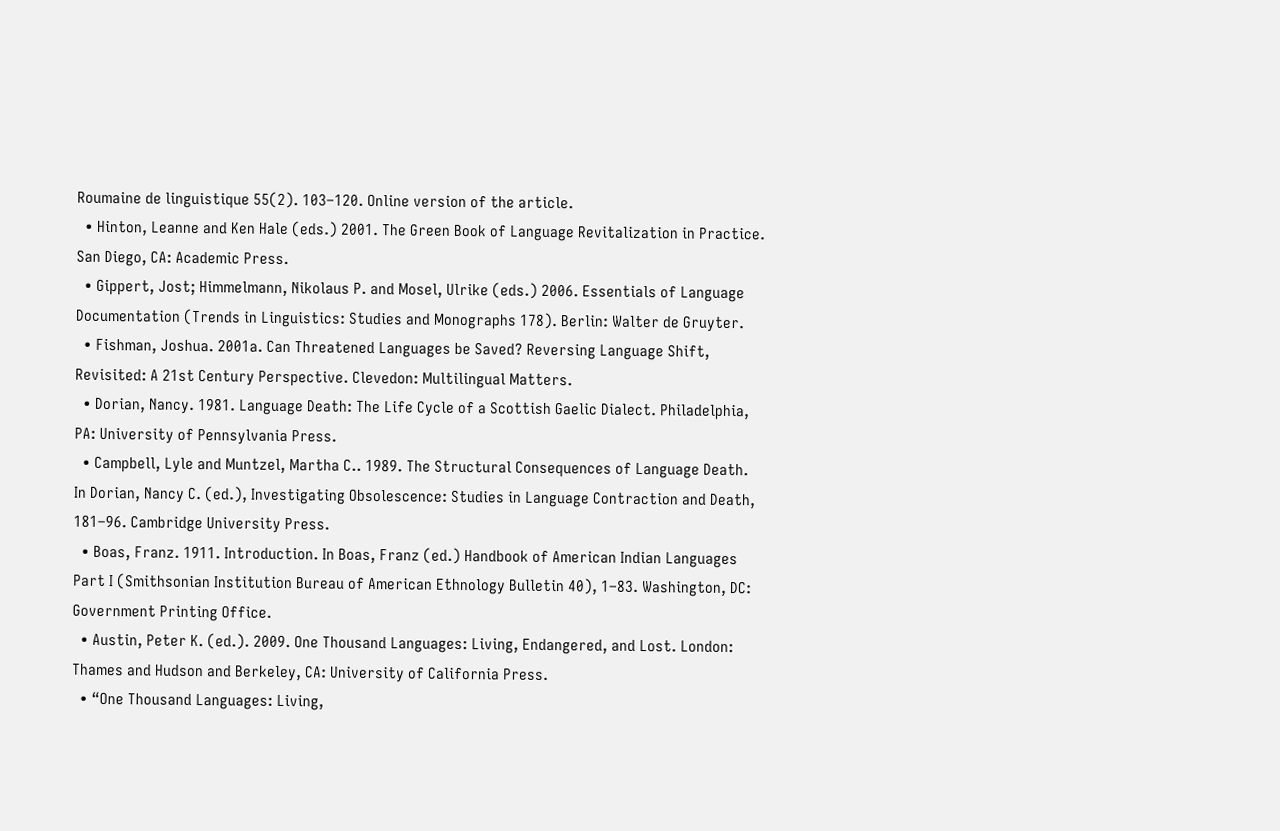Roumaine de linguistique 55(2). 103–120. Online version of the article.
  • Hinton, Leanne and Ken Hale (eds.) 2001. The Green Book of Language Revitalization in Practice. San Diego, CA: Academic Press.
  • Gippert, Jost; Himmelmann, Nikolaus P. and Mosel, Ulrike (eds.) 2006. Essentials of Language Documentation (Trends in Linguistics: Studies and Monographs 178). Berlin: Walter de Gruyter.
  • Fishman, Joshua. 2001a. Can Threatened Languages be Saved? Reversing Language Shift, Revisited: A 21st Century Perspective. Clevedon: Multilingual Matters.
  • Dorian, Nancy. 1981. Language Death: The Life Cycle of a Scottish Gaelic Dialect. Philadelphia, PA: University of Pennsylvania Press.
  • Campbell, Lyle and Muntzel, Martha C.. 1989. The Structural Consequences of Language Death. In Dorian, Nancy C. (ed.), Investigating Obsolescence: Studies in Language Contraction and Death, 181–96. Cambridge University Press.
  • Boas, Franz. 1911. Introduction. In Boas, Franz (ed.) Handbook of American Indian Languages Part I (Smithsonian Institution Bureau of American Ethnology Bulletin 40), 1–83. Washington, DC: Government Printing Office.
  • Austin, Peter K. (ed.). 2009. One Thousand Languages: Living, Endangered, and Lost. London: Thames and Hudson and Berkeley, CA: University of California Press.
  • “One Thousand Languages: Living,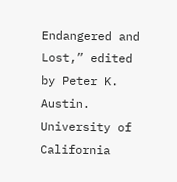Endangered and Lost,” edited by Peter K. Austin. University of California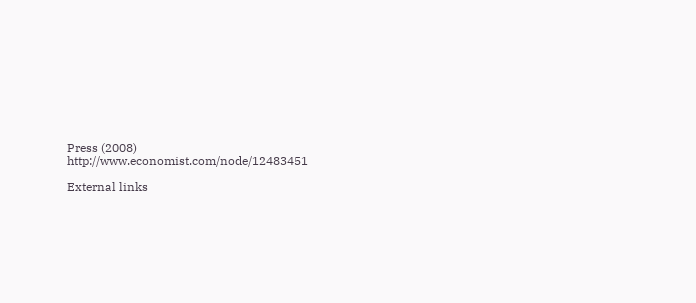Press (2008) http://www.economist.com/node/12483451

External links